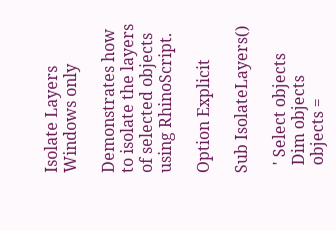Isolate Layers
Windows only

Demonstrates how to isolate the layers of selected objects using RhinoScript.

Option Explicit

Sub IsolateLayers()

  ' Select objects
  Dim objects
  objects =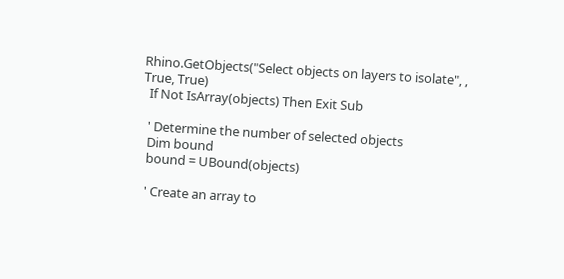Rhino.GetObjects("Select objects on layers to isolate", , True, True)
  If Not IsArray(objects) Then Exit Sub

  ' Determine the number of selected objects
  Dim bound
  bound = UBound(objects)

  ' Create an array to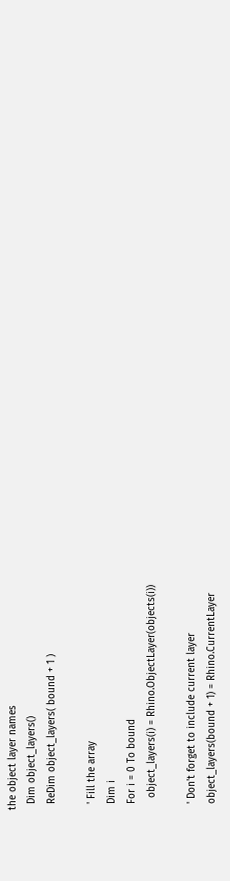the object layer names
  Dim object_layers()
  ReDim object_layers( bound + 1 )

  ' Fill the array
  Dim i
  For i = 0 To bound
    object_layers(i) = Rhino.ObjectLayer(objects(i))

  ' Don't forget to include current layer
  object_layers(bound + 1) = Rhino.CurrentLayer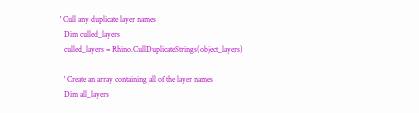' Cull any duplicate layer names
  Dim culled_layers
  culled_layers = Rhino.CullDuplicateStrings(object_layers)

  ' Create an array containing all of the layer names
  Dim all_layers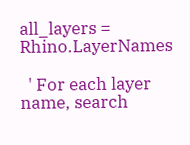all_layers = Rhino.LayerNames

  ' For each layer name, search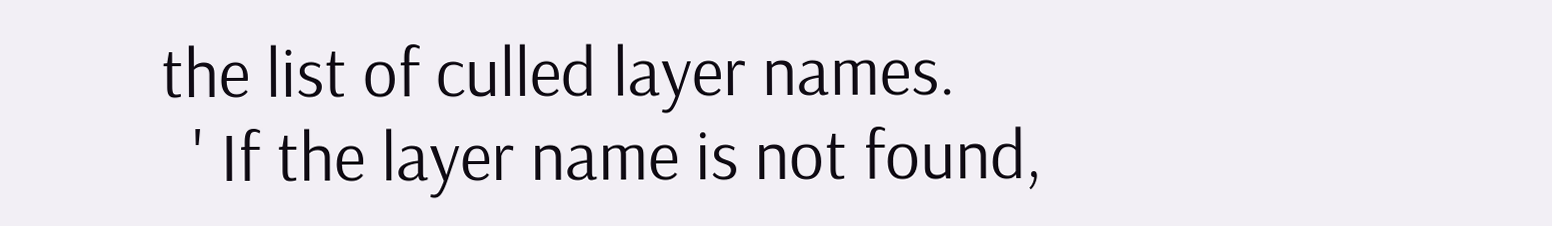the list of culled layer names.
  ' If the layer name is not found,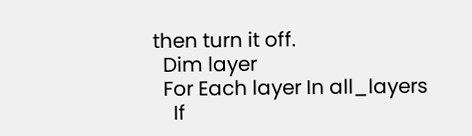then turn it off.
  Dim layer
  For Each layer In all_layers
    If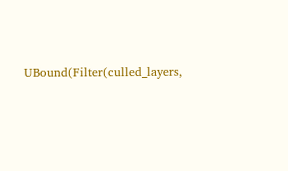UBound(Filter(culled_layers,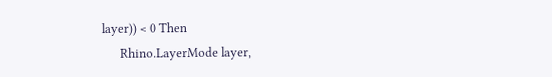layer)) < 0 Then
      Rhino.LayerMode layer,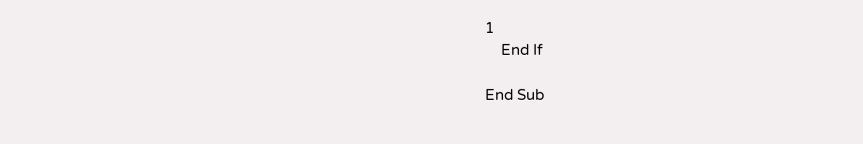1
    End If

End Sub